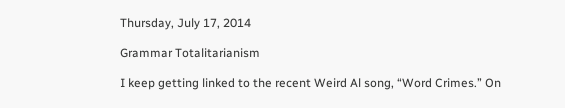Thursday, July 17, 2014

Grammar Totalitarianism

I keep getting linked to the recent Weird Al song, “Word Crimes.” On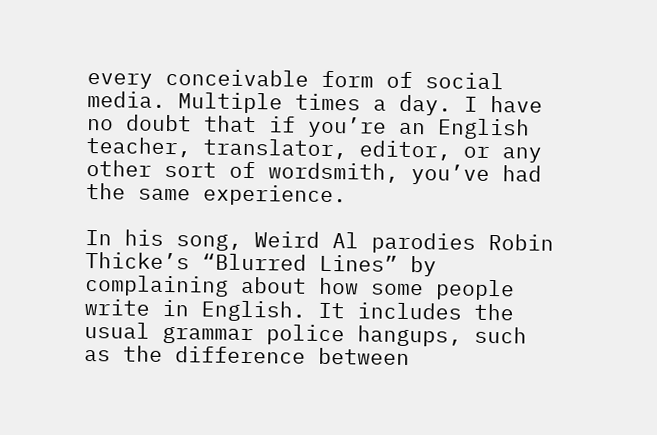every conceivable form of social media. Multiple times a day. I have no doubt that if you’re an English teacher, translator, editor, or any other sort of wordsmith, you’ve had the same experience.

In his song, Weird Al parodies Robin Thicke’s “Blurred Lines” by complaining about how some people write in English. It includes the usual grammar police hangups, such as the difference between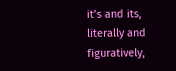it’s and its, literally and figuratively,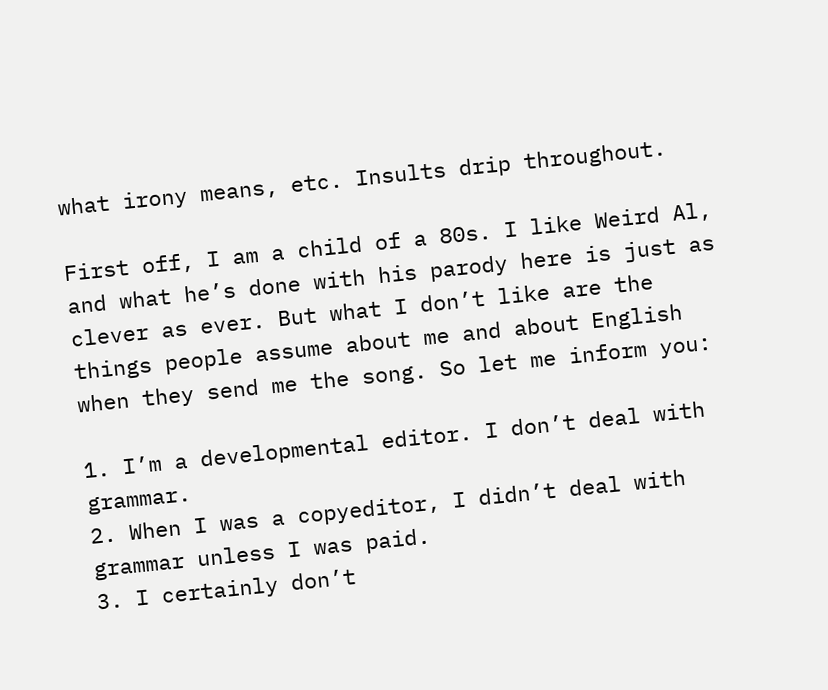what irony means, etc. Insults drip throughout.

First off, I am a child of a 80s. I like Weird Al, and what he’s done with his parody here is just as clever as ever. But what I don’t like are the things people assume about me and about English when they send me the song. So let me inform you:

1. I’m a developmental editor. I don’t deal with grammar.
2. When I was a copyeditor, I didn’t deal with grammar unless I was paid.
3. I certainly don’t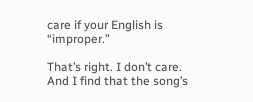care if your English is “improper.”

That’s right. I don’t care. And I find that the song’s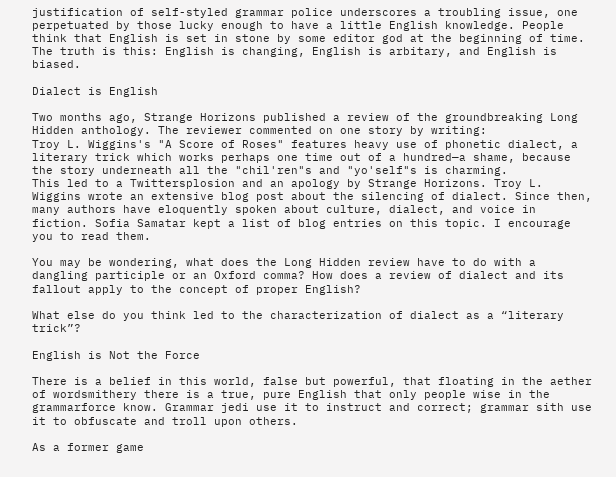justification of self-styled grammar police underscores a troubling issue, one perpetuated by those lucky enough to have a little English knowledge. People think that English is set in stone by some editor god at the beginning of time. The truth is this: English is changing, English is arbitary, and English is biased.

Dialect is English

Two months ago, Strange Horizons published a review of the groundbreaking Long Hidden anthology. The reviewer commented on one story by writing:
Troy L. Wiggins's "A Score of Roses" features heavy use of phonetic dialect, a literary trick which works perhaps one time out of a hundred—a shame, because the story underneath all the "chil'ren"s and "yo'self"s is charming.
This led to a Twittersplosion and an apology by Strange Horizons. Troy L. Wiggins wrote an extensive blog post about the silencing of dialect. Since then, many authors have eloquently spoken about culture, dialect, and voice in fiction. Sofia Samatar kept a list of blog entries on this topic. I encourage you to read them.

You may be wondering, what does the Long Hidden review have to do with a dangling participle or an Oxford comma? How does a review of dialect and its fallout apply to the concept of proper English?

What else do you think led to the characterization of dialect as a “literary trick”?

English is Not the Force

There is a belief in this world, false but powerful, that floating in the aether of wordsmithery there is a true, pure English that only people wise in the grammarforce know. Grammar jedi use it to instruct and correct; grammar sith use it to obfuscate and troll upon others.

As a former game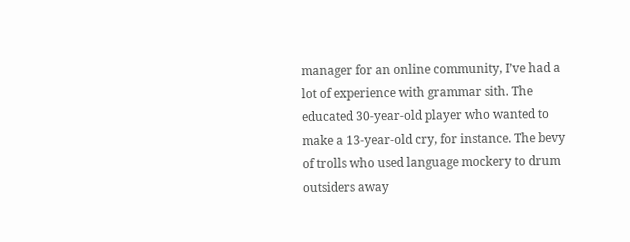manager for an online community, I’ve had a lot of experience with grammar sith. The educated 30-year-old player who wanted to make a 13-year-old cry, for instance. The bevy of trolls who used language mockery to drum outsiders away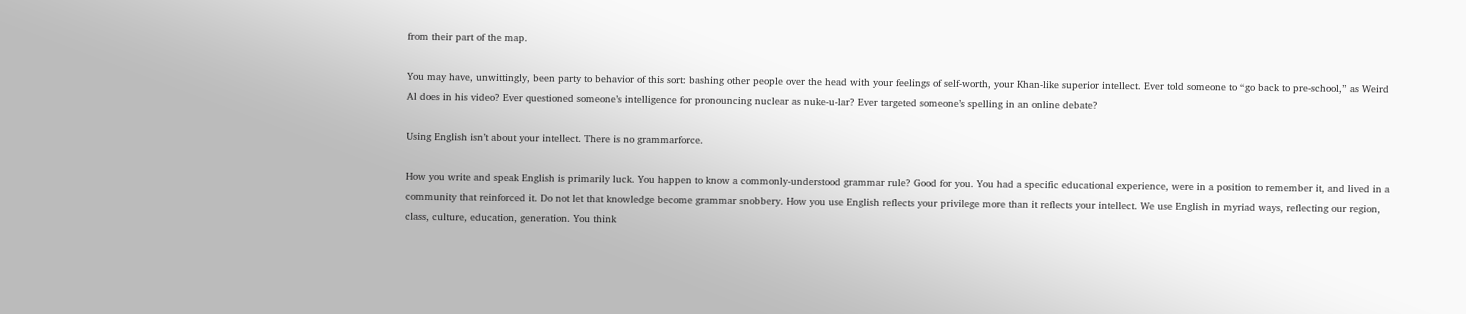from their part of the map.

You may have, unwittingly, been party to behavior of this sort: bashing other people over the head with your feelings of self-worth, your Khan-like superior intellect. Ever told someone to “go back to pre-school,” as Weird Al does in his video? Ever questioned someone’s intelligence for pronouncing nuclear as nuke-u-lar? Ever targeted someone’s spelling in an online debate?

Using English isn’t about your intellect. There is no grammarforce.

How you write and speak English is primarily luck. You happen to know a commonly-understood grammar rule? Good for you. You had a specific educational experience, were in a position to remember it, and lived in a community that reinforced it. Do not let that knowledge become grammar snobbery. How you use English reflects your privilege more than it reflects your intellect. We use English in myriad ways, reflecting our region, class, culture, education, generation. You think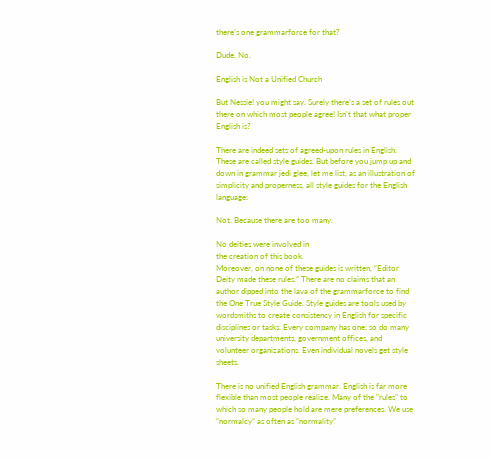there’s one grammarforce for that?

Dude. No.

English is Not a Unified Church

But Nessie! you might say. Surely there’s a set of rules out there on which most people agree! Isn’t that what proper English is?

There are indeed sets of agreed-upon rules in English. These are called style guides. But before you jump up and down in grammar jedi glee, let me list, as an illustration of simplicity and properness, all style guides for the English language:

Not. Because there are too many.

No deities were involved in
the creation of this book.
Moreover, on none of these guides is written, “Editor Deity made these rules.” There are no claims that an author dipped into the lava of the grammarforce to find the One True Style Guide. Style guides are tools used by wordsmiths to create consistency in English for specific disciplines or tasks. Every company has one; so do many university departments, government offices, and volunteer organizations. Even individual novels get style sheets.

There is no unified English grammar. English is far more flexible than most people realize. Many of the "rules" to which so many people hold are mere preferences. We use “normalcy” as often as “normality”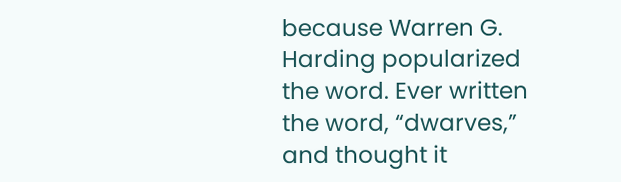because Warren G. Harding popularized the word. Ever written the word, “dwarves,” and thought it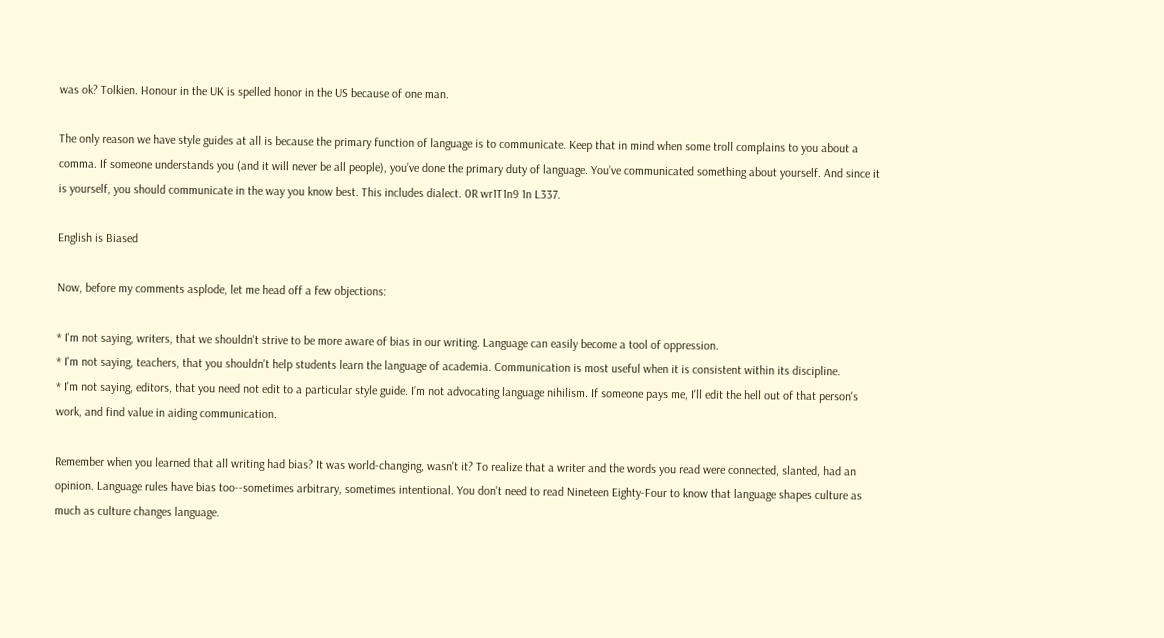was ok? Tolkien. Honour in the UK is spelled honor in the US because of one man.

The only reason we have style guides at all is because the primary function of language is to communicate. Keep that in mind when some troll complains to you about a comma. If someone understands you (and it will never be all people), you’ve done the primary duty of language. You’ve communicated something about yourself. And since it is yourself, you should communicate in the way you know best. This includes dialect. 0R wr1T1n9 1n L337.

English is Biased

Now, before my comments asplode, let me head off a few objections:

* I'm not saying, writers, that we shouldn't strive to be more aware of bias in our writing. Language can easily become a tool of oppression.
* I'm not saying, teachers, that you shouldn't help students learn the language of academia. Communication is most useful when it is consistent within its discipline.
* I'm not saying, editors, that you need not edit to a particular style guide. I’m not advocating language nihilism. If someone pays me, I'll edit the hell out of that person's work, and find value in aiding communication.

Remember when you learned that all writing had bias? It was world-changing, wasn't it? To realize that a writer and the words you read were connected, slanted, had an opinion. Language rules have bias too--sometimes arbitrary, sometimes intentional. You don't need to read Nineteen Eighty-Four to know that language shapes culture as much as culture changes language.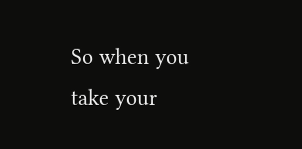So when you take your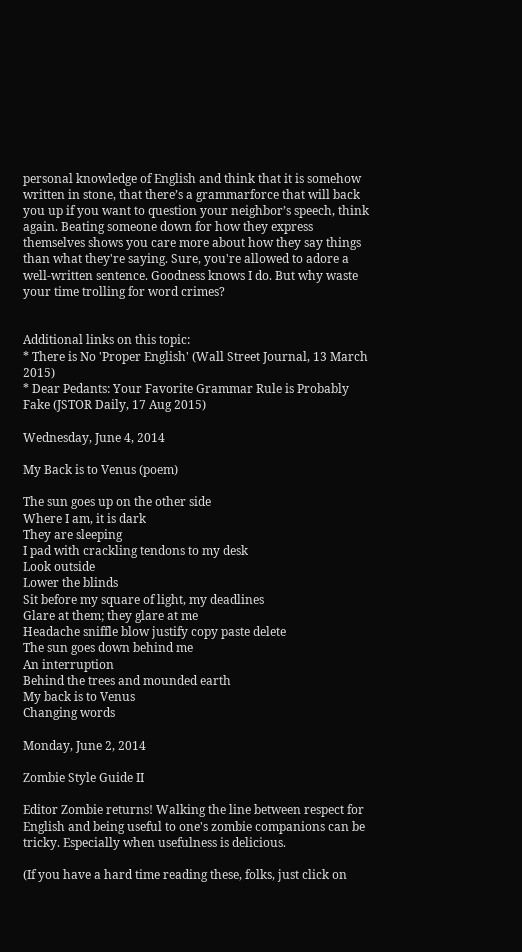personal knowledge of English and think that it is somehow written in stone, that there’s a grammarforce that will back you up if you want to question your neighbor’s speech, think again. Beating someone down for how they express themselves shows you care more about how they say things than what they're saying. Sure, you're allowed to adore a well-written sentence. Goodness knows I do. But why waste your time trolling for word crimes?


Additional links on this topic:
* There is No 'Proper English' (Wall Street Journal, 13 March 2015)
* Dear Pedants: Your Favorite Grammar Rule is Probably Fake (JSTOR Daily, 17 Aug 2015)

Wednesday, June 4, 2014

My Back is to Venus (poem)

The sun goes up on the other side
Where I am, it is dark
They are sleeping
I pad with crackling tendons to my desk
Look outside
Lower the blinds
Sit before my square of light, my deadlines
Glare at them; they glare at me
Headache sniffle blow justify copy paste delete
The sun goes down behind me
An interruption
Behind the trees and mounded earth
My back is to Venus
Changing words

Monday, June 2, 2014

Zombie Style Guide II

Editor Zombie returns! Walking the line between respect for English and being useful to one's zombie companions can be tricky. Especially when usefulness is delicious.

(If you have a hard time reading these, folks, just click on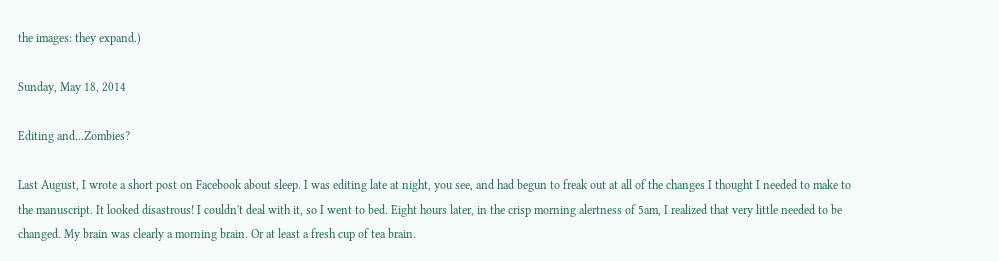the images: they expand.)

Sunday, May 18, 2014

Editing and...Zombies?

Last August, I wrote a short post on Facebook about sleep. I was editing late at night, you see, and had begun to freak out at all of the changes I thought I needed to make to the manuscript. It looked disastrous! I couldn't deal with it, so I went to bed. Eight hours later, in the crisp morning alertness of 5am, I realized that very little needed to be changed. My brain was clearly a morning brain. Or at least a fresh cup of tea brain.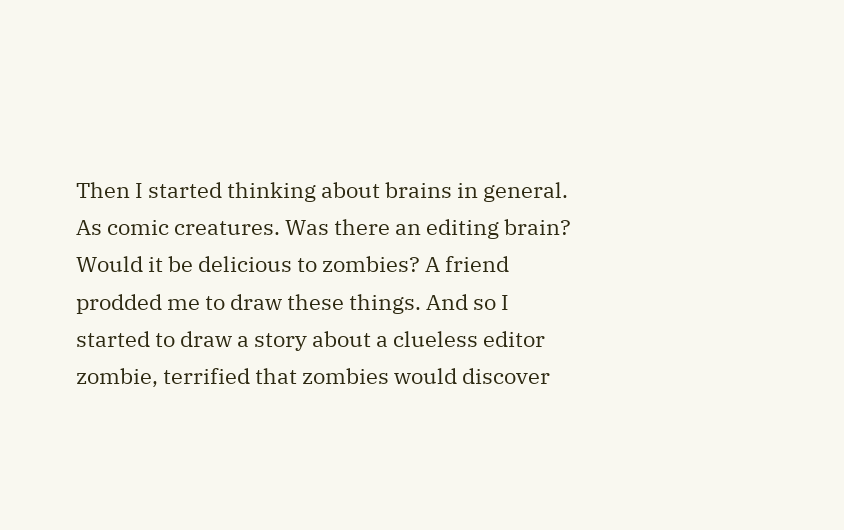Then I started thinking about brains in general. As comic creatures. Was there an editing brain? Would it be delicious to zombies? A friend prodded me to draw these things. And so I started to draw a story about a clueless editor zombie, terrified that zombies would discover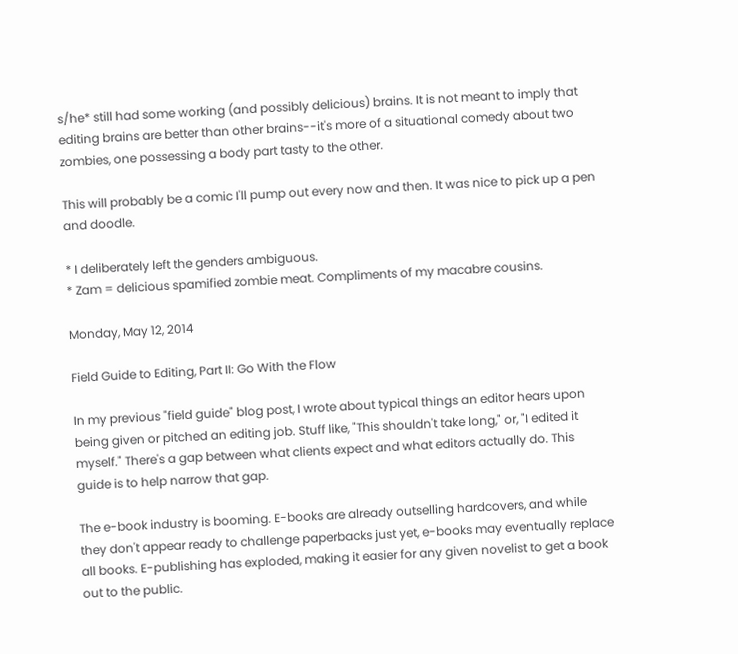s/he* still had some working (and possibly delicious) brains. It is not meant to imply that editing brains are better than other brains--it's more of a situational comedy about two zombies, one possessing a body part tasty to the other.

This will probably be a comic I'll pump out every now and then. It was nice to pick up a pen and doodle.

* I deliberately left the genders ambiguous.
* Zam = delicious spamified zombie meat. Compliments of my macabre cousins.

Monday, May 12, 2014

Field Guide to Editing, Part II: Go With the Flow

In my previous "field guide" blog post, I wrote about typical things an editor hears upon being given or pitched an editing job. Stuff like, "This shouldn't take long," or, "I edited it myself." There's a gap between what clients expect and what editors actually do. This guide is to help narrow that gap.

The e-book industry is booming. E-books are already outselling hardcovers, and while they don't appear ready to challenge paperbacks just yet, e-books may eventually replace all books. E-publishing has exploded, making it easier for any given novelist to get a book out to the public.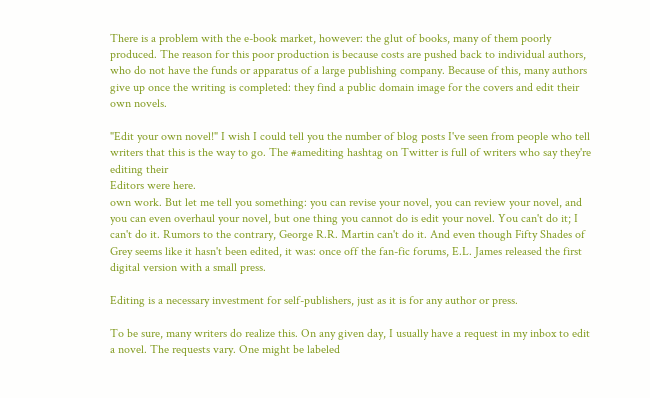There is a problem with the e-book market, however: the glut of books, many of them poorly produced. The reason for this poor production is because costs are pushed back to individual authors, who do not have the funds or apparatus of a large publishing company. Because of this, many authors give up once the writing is completed: they find a public domain image for the covers and edit their own novels.

"Edit your own novel!" I wish I could tell you the number of blog posts I've seen from people who tell writers that this is the way to go. The #amediting hashtag on Twitter is full of writers who say they're editing their
Editors were here.
own work. But let me tell you something: you can revise your novel, you can review your novel, and you can even overhaul your novel, but one thing you cannot do is edit your novel. You can't do it; I can't do it. Rumors to the contrary, George R.R. Martin can't do it. And even though Fifty Shades of Grey seems like it hasn't been edited, it was: once off the fan-fic forums, E.L. James released the first digital version with a small press.

Editing is a necessary investment for self-publishers, just as it is for any author or press.

To be sure, many writers do realize this. On any given day, I usually have a request in my inbox to edit a novel. The requests vary. One might be labeled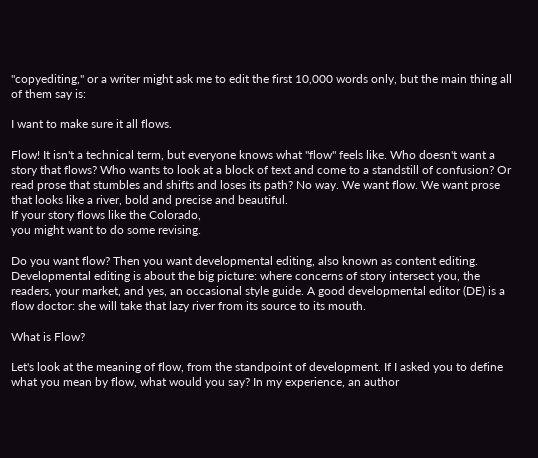"copyediting," or a writer might ask me to edit the first 10,000 words only, but the main thing all of them say is:

I want to make sure it all flows.

Flow! It isn't a technical term, but everyone knows what "flow" feels like. Who doesn't want a story that flows? Who wants to look at a block of text and come to a standstill of confusion? Or read prose that stumbles and shifts and loses its path? No way. We want flow. We want prose that looks like a river, bold and precise and beautiful.
If your story flows like the Colorado,
you might want to do some revising.

Do you want flow? Then you want developmental editing, also known as content editing. Developmental editing is about the big picture: where concerns of story intersect you, the readers, your market, and yes, an occasional style guide. A good developmental editor (DE) is a flow doctor: she will take that lazy river from its source to its mouth.

What is Flow?

Let's look at the meaning of flow, from the standpoint of development. If I asked you to define what you mean by flow, what would you say? In my experience, an author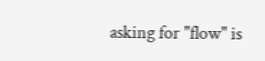asking for "flow" is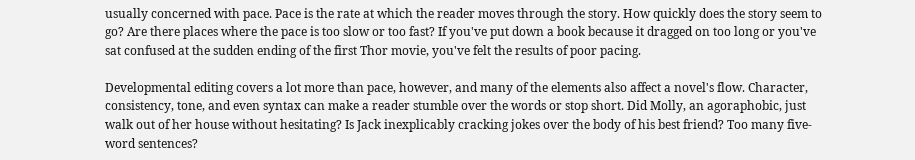usually concerned with pace. Pace is the rate at which the reader moves through the story. How quickly does the story seem to go? Are there places where the pace is too slow or too fast? If you've put down a book because it dragged on too long or you've sat confused at the sudden ending of the first Thor movie, you've felt the results of poor pacing.

Developmental editing covers a lot more than pace, however, and many of the elements also affect a novel's flow. Character, consistency, tone, and even syntax can make a reader stumble over the words or stop short. Did Molly, an agoraphobic, just walk out of her house without hesitating? Is Jack inexplicably cracking jokes over the body of his best friend? Too many five-word sentences?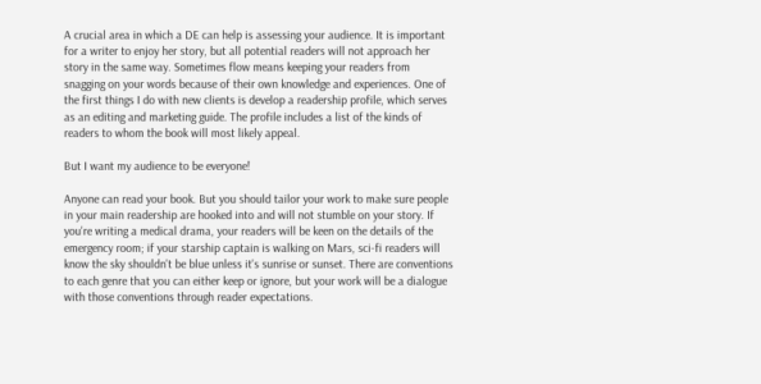A crucial area in which a DE can help is assessing your audience. It is important for a writer to enjoy her story, but all potential readers will not approach her story in the same way. Sometimes flow means keeping your readers from snagging on your words because of their own knowledge and experiences. One of the first things I do with new clients is develop a readership profile, which serves as an editing and marketing guide. The profile includes a list of the kinds of readers to whom the book will most likely appeal.

But I want my audience to be everyone!

Anyone can read your book. But you should tailor your work to make sure people in your main readership are hooked into and will not stumble on your story. If you're writing a medical drama, your readers will be keen on the details of the emergency room; if your starship captain is walking on Mars, sci-fi readers will know the sky shouldn't be blue unless it's sunrise or sunset. There are conventions to each genre that you can either keep or ignore, but your work will be a dialogue with those conventions through reader expectations.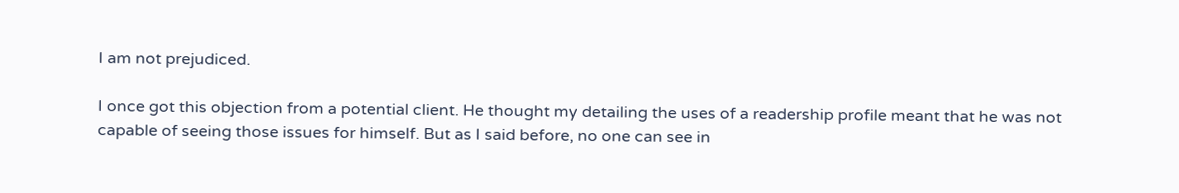I am not prejudiced.

I once got this objection from a potential client. He thought my detailing the uses of a readership profile meant that he was not capable of seeing those issues for himself. But as I said before, no one can see in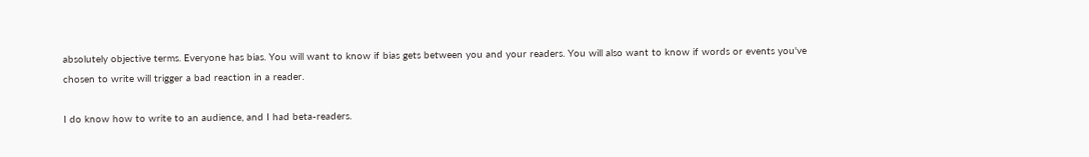absolutely objective terms. Everyone has bias. You will want to know if bias gets between you and your readers. You will also want to know if words or events you've chosen to write will trigger a bad reaction in a reader.

I do know how to write to an audience, and I had beta-readers.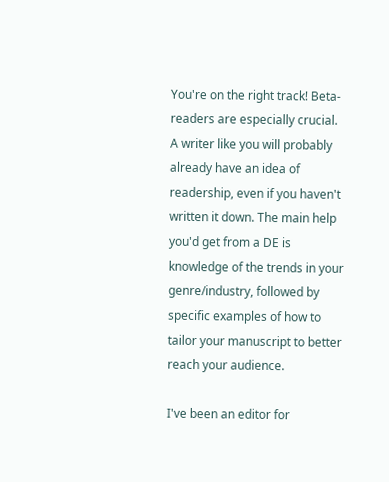You're on the right track! Beta-readers are especially crucial. A writer like you will probably already have an idea of readership, even if you haven't written it down. The main help you'd get from a DE is knowledge of the trends in your genre/industry, followed by specific examples of how to tailor your manuscript to better reach your audience.

I've been an editor for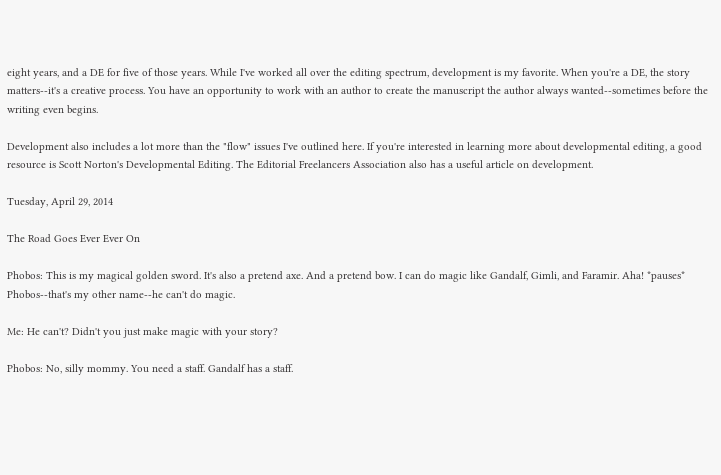eight years, and a DE for five of those years. While I've worked all over the editing spectrum, development is my favorite. When you're a DE, the story matters--it's a creative process. You have an opportunity to work with an author to create the manuscript the author always wanted--sometimes before the writing even begins.

Development also includes a lot more than the "flow" issues I've outlined here. If you're interested in learning more about developmental editing, a good resource is Scott Norton's Developmental Editing. The Editorial Freelancers Association also has a useful article on development.

Tuesday, April 29, 2014

The Road Goes Ever Ever On

Phobos: This is my magical golden sword. It's also a pretend axe. And a pretend bow. I can do magic like Gandalf, Gimli, and Faramir. Aha! *pauses* Phobos--that's my other name--he can't do magic.

Me: He can't? Didn't you just make magic with your story?

Phobos: No, silly mommy. You need a staff. Gandalf has a staff.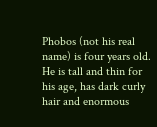Phobos (not his real name) is four years old. He is tall and thin for his age, has dark curly hair and enormous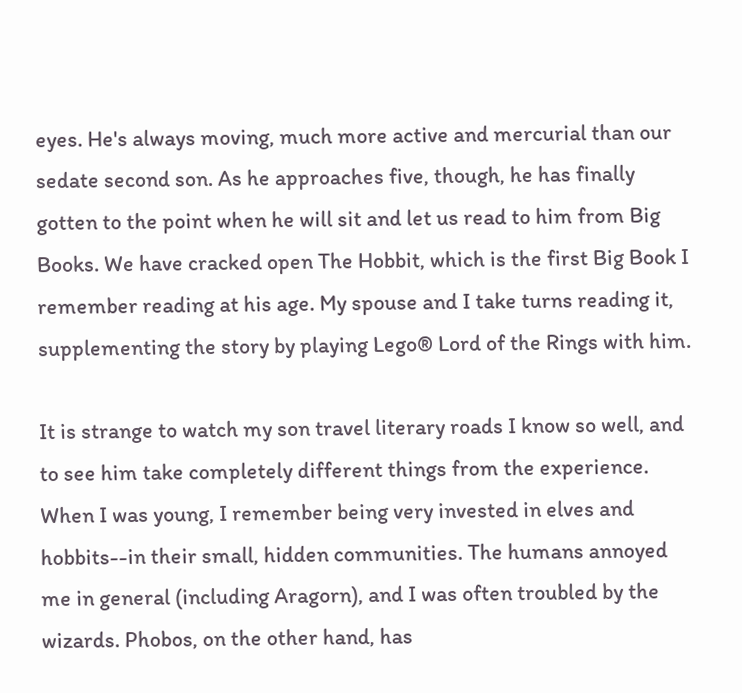eyes. He's always moving, much more active and mercurial than our sedate second son. As he approaches five, though, he has finally gotten to the point when he will sit and let us read to him from Big Books. We have cracked open The Hobbit, which is the first Big Book I remember reading at his age. My spouse and I take turns reading it, supplementing the story by playing Lego® Lord of the Rings with him.

It is strange to watch my son travel literary roads I know so well, and to see him take completely different things from the experience. When I was young, I remember being very invested in elves and hobbits--in their small, hidden communities. The humans annoyed me in general (including Aragorn), and I was often troubled by the wizards. Phobos, on the other hand, has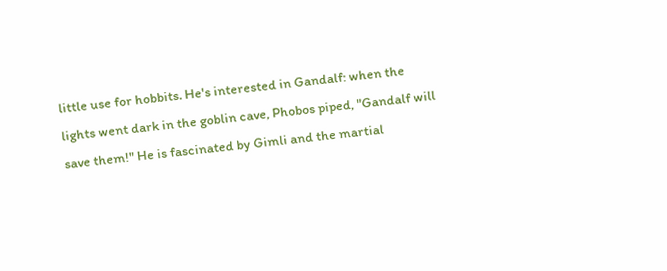little use for hobbits. He's interested in Gandalf: when the lights went dark in the goblin cave, Phobos piped, "Gandalf will save them!" He is fascinated by Gimli and the martial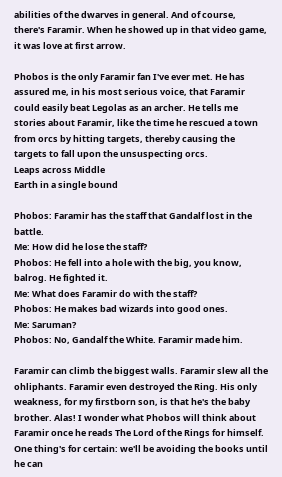abilities of the dwarves in general. And of course, there's Faramir. When he showed up in that video game, it was love at first arrow.

Phobos is the only Faramir fan I've ever met. He has assured me, in his most serious voice, that Faramir could easily beat Legolas as an archer. He tells me stories about Faramir, like the time he rescued a town from orcs by hitting targets, thereby causing the targets to fall upon the unsuspecting orcs.
Leaps across Middle
Earth in a single bound

Phobos: Faramir has the staff that Gandalf lost in the battle.
Me: How did he lose the staff?
Phobos: He fell into a hole with the big, you know, balrog. He fighted it.
Me: What does Faramir do with the staff?
Phobos: He makes bad wizards into good ones.
Me: Saruman?
Phobos: No, Gandalf the White. Faramir made him.

Faramir can climb the biggest walls. Faramir slew all the ohliphants. Faramir even destroyed the Ring. His only weakness, for my firstborn son, is that he's the baby brother. Alas! I wonder what Phobos will think about Faramir once he reads The Lord of the Rings for himself. One thing's for certain: we'll be avoiding the books until he can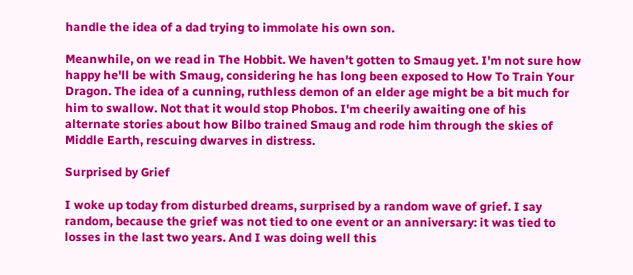handle the idea of a dad trying to immolate his own son.

Meanwhile, on we read in The Hobbit. We haven't gotten to Smaug yet. I'm not sure how happy he'll be with Smaug, considering he has long been exposed to How To Train Your Dragon. The idea of a cunning, ruthless demon of an elder age might be a bit much for him to swallow. Not that it would stop Phobos. I'm cheerily awaiting one of his alternate stories about how Bilbo trained Smaug and rode him through the skies of Middle Earth, rescuing dwarves in distress.

Surprised by Grief

I woke up today from disturbed dreams, surprised by a random wave of grief. I say random, because the grief was not tied to one event or an anniversary: it was tied to losses in the last two years. And I was doing well this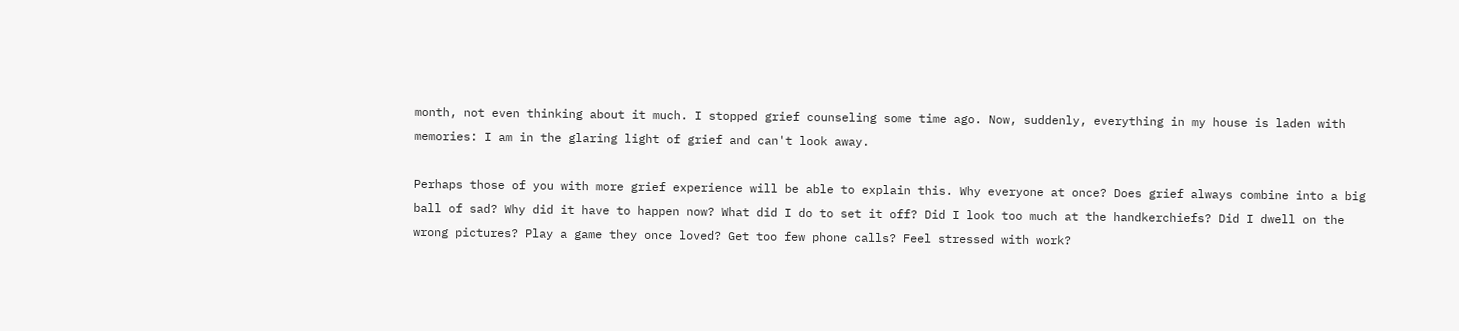month, not even thinking about it much. I stopped grief counseling some time ago. Now, suddenly, everything in my house is laden with memories: I am in the glaring light of grief and can't look away.

Perhaps those of you with more grief experience will be able to explain this. Why everyone at once? Does grief always combine into a big ball of sad? Why did it have to happen now? What did I do to set it off? Did I look too much at the handkerchiefs? Did I dwell on the wrong pictures? Play a game they once loved? Get too few phone calls? Feel stressed with work?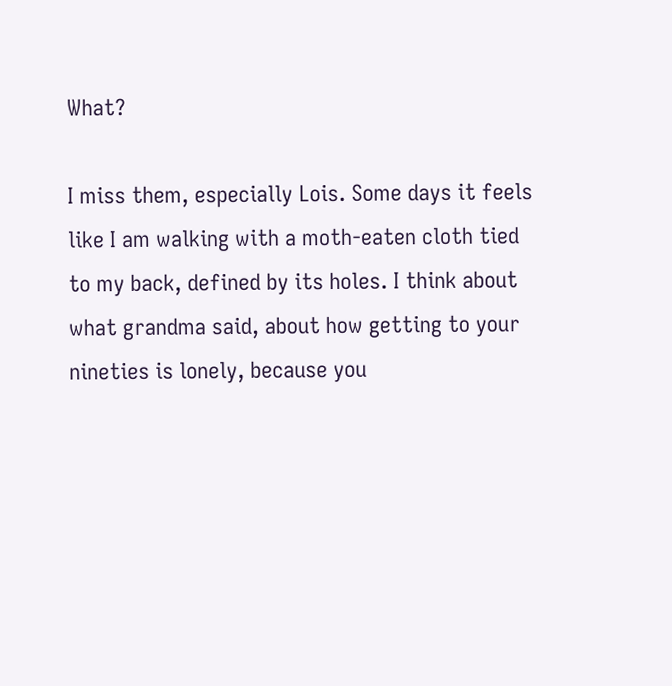What?

I miss them, especially Lois. Some days it feels like I am walking with a moth-eaten cloth tied to my back, defined by its holes. I think about what grandma said, about how getting to your nineties is lonely, because you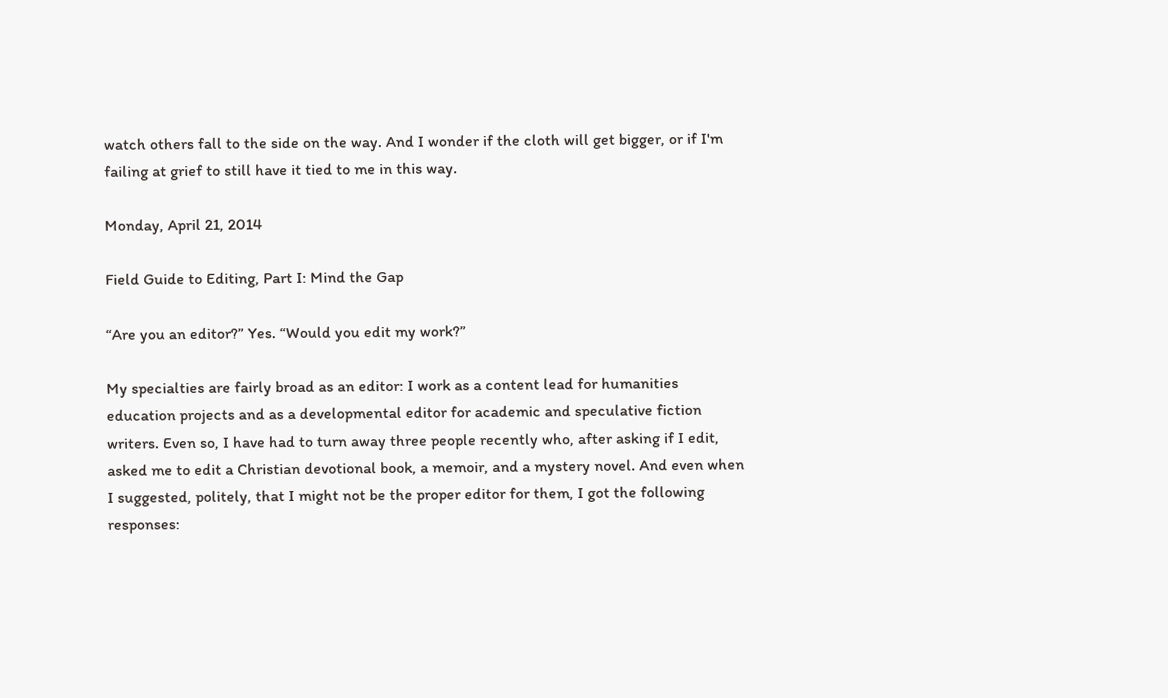watch others fall to the side on the way. And I wonder if the cloth will get bigger, or if I'm failing at grief to still have it tied to me in this way.

Monday, April 21, 2014

Field Guide to Editing, Part I: Mind the Gap

“Are you an editor?” Yes. “Would you edit my work?”

My specialties are fairly broad as an editor: I work as a content lead for humanities education projects and as a developmental editor for academic and speculative fiction writers. Even so, I have had to turn away three people recently who, after asking if I edit, asked me to edit a Christian devotional book, a memoir, and a mystery novel. And even when I suggested, politely, that I might not be the proper editor for them, I got the following responses: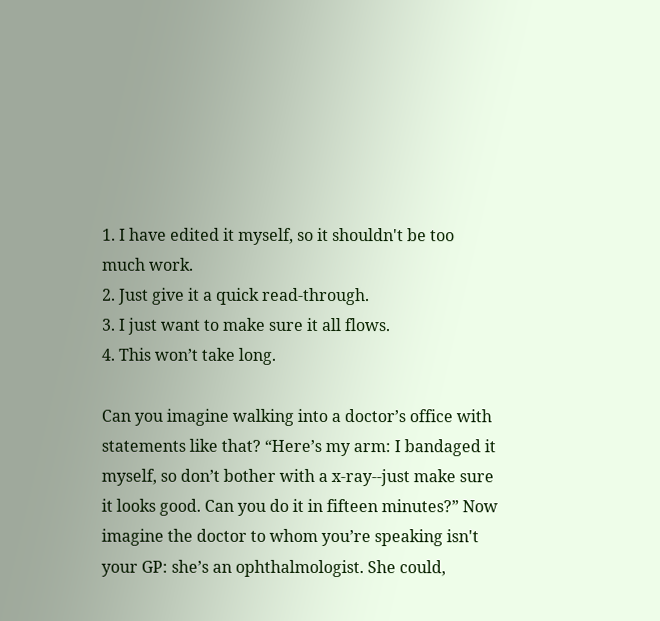1. I have edited it myself, so it shouldn't be too much work.
2. Just give it a quick read-through.
3. I just want to make sure it all flows.
4. This won’t take long.

Can you imagine walking into a doctor’s office with statements like that? “Here’s my arm: I bandaged it myself, so don’t bother with a x-ray--just make sure it looks good. Can you do it in fifteen minutes?” Now imagine the doctor to whom you’re speaking isn't your GP: she’s an ophthalmologist. She could,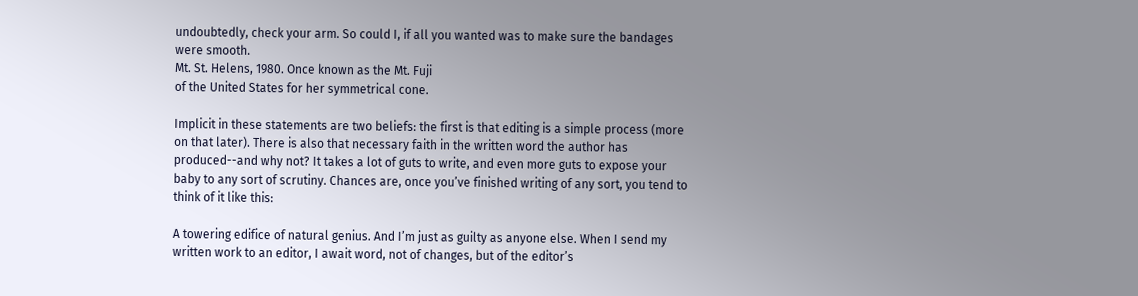undoubtedly, check your arm. So could I, if all you wanted was to make sure the bandages were smooth.
Mt. St. Helens, 1980. Once known as the Mt. Fuji
of the United States for her symmetrical cone.

Implicit in these statements are two beliefs: the first is that editing is a simple process (more on that later). There is also that necessary faith in the written word the author has produced--and why not? It takes a lot of guts to write, and even more guts to expose your baby to any sort of scrutiny. Chances are, once you’ve finished writing of any sort, you tend to think of it like this:

A towering edifice of natural genius. And I’m just as guilty as anyone else. When I send my written work to an editor, I await word, not of changes, but of the editor’s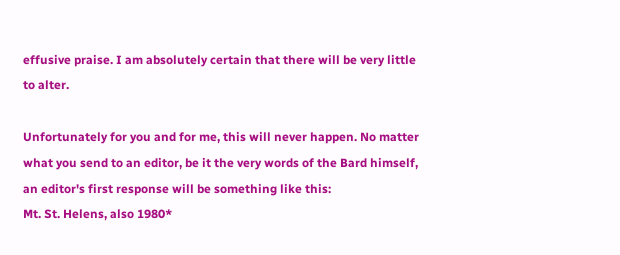effusive praise. I am absolutely certain that there will be very little to alter.

Unfortunately for you and for me, this will never happen. No matter what you send to an editor, be it the very words of the Bard himself, an editor's first response will be something like this:
Mt. St. Helens, also 1980*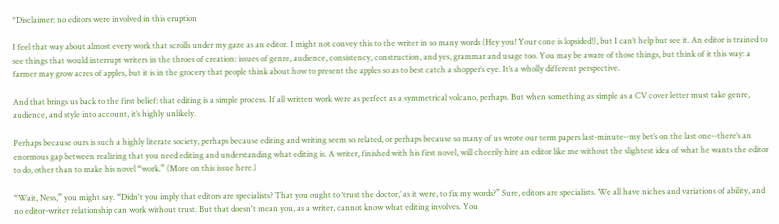*Disclaimer: no editors were involved in this eruption

I feel that way about almost every work that scrolls under my gaze as an editor. I might not convey this to the writer in so many words (Hey you! Your cone is lopsided!), but I can’t help but see it. An editor is trained to see things that would interrupt writers in the throes of creation: issues of genre, audience, consistency, construction, and yes, grammar and usage too. You may be aware of those things, but think of it this way: a farmer may grow acres of apples, but it is in the grocery that people think about how to present the apples so as to best catch a shopper’s eye. It’s a wholly different perspective.

And that brings us back to the first belief: that editing is a simple process. If all written work were as perfect as a symmetrical volcano, perhaps. But when something as simple as a CV cover letter must take genre, audience, and style into account, it’s highly unlikely.

Perhaps because ours is such a highly literate society, perhaps because editing and writing seem so related, or perhaps because so many of us wrote our term papers last-minute--my bet’s on the last one--there’s an enormous gap between realizing that you need editing and understanding what editing is. A writer, finished with his first novel, will cheerily hire an editor like me without the slightest idea of what he wants the editor to do, other than to make his novel “work.” (More on this issue here.)

“Wait, Ness,” you might say. “Didn't you imply that editors are specialists? That you ought to ‘trust the doctor,’ as it were, to fix my words?” Sure, editors are specialists. We all have niches and variations of ability, and no editor-writer relationship can work without trust. But that doesn't mean you, as a writer, cannot know what editing involves. You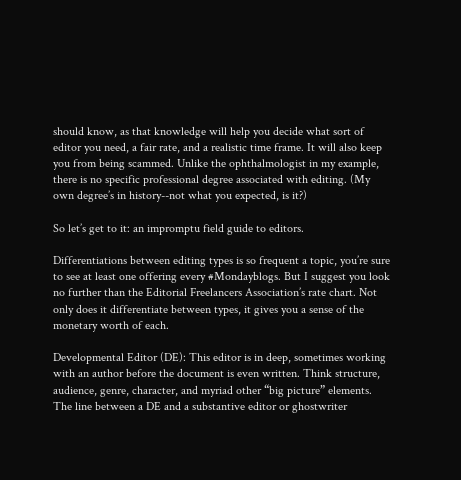should know, as that knowledge will help you decide what sort of editor you need, a fair rate, and a realistic time frame. It will also keep you from being scammed. Unlike the ophthalmologist in my example, there is no specific professional degree associated with editing. (My own degree’s in history--not what you expected, is it?)

So let’s get to it: an impromptu field guide to editors.

Differentiations between editing types is so frequent a topic, you’re sure to see at least one offering every #Mondayblogs. But I suggest you look no further than the Editorial Freelancers Association’s rate chart. Not only does it differentiate between types, it gives you a sense of the monetary worth of each.

Developmental Editor (DE): This editor is in deep, sometimes working with an author before the document is even written. Think structure, audience, genre, character, and myriad other “big picture” elements. The line between a DE and a substantive editor or ghostwriter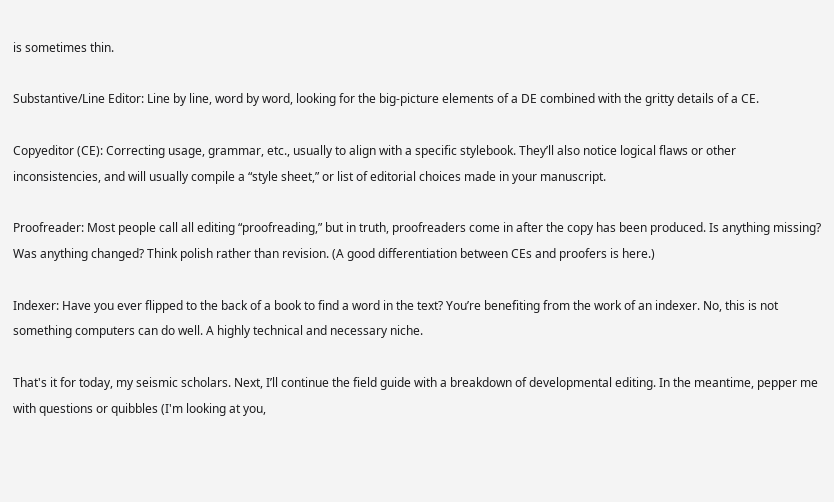is sometimes thin.

Substantive/Line Editor: Line by line, word by word, looking for the big-picture elements of a DE combined with the gritty details of a CE.

Copyeditor (CE): Correcting usage, grammar, etc., usually to align with a specific stylebook. They’ll also notice logical flaws or other inconsistencies, and will usually compile a “style sheet,” or list of editorial choices made in your manuscript.

Proofreader: Most people call all editing “proofreading,” but in truth, proofreaders come in after the copy has been produced. Is anything missing? Was anything changed? Think polish rather than revision. (A good differentiation between CEs and proofers is here.)

Indexer: Have you ever flipped to the back of a book to find a word in the text? You’re benefiting from the work of an indexer. No, this is not something computers can do well. A highly technical and necessary niche.

That's it for today, my seismic scholars. Next, I’ll continue the field guide with a breakdown of developmental editing. In the meantime, pepper me with questions or quibbles (I'm looking at you,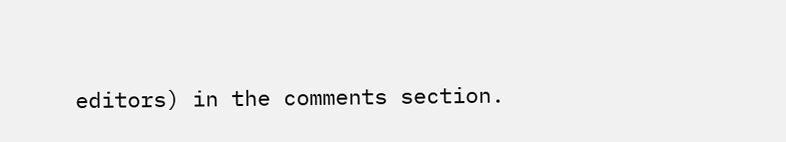editors) in the comments section.